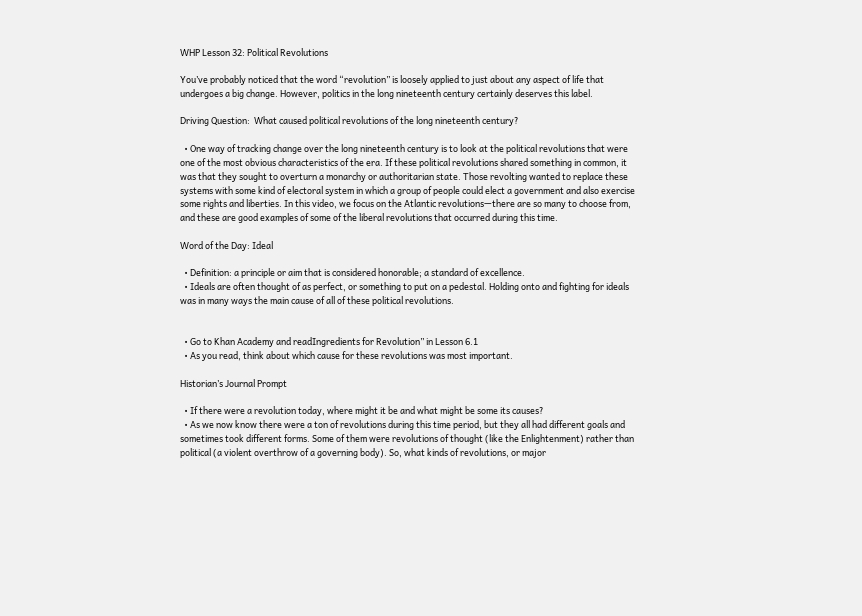WHP Lesson 32: Political Revolutions

You’ve probably noticed that the word “revolution” is loosely applied to just about any aspect of life that undergoes a big change. However, politics in the long nineteenth century certainly deserves this label.

Driving Question:  What caused political revolutions of the long nineteenth century?

  • One way of tracking change over the long nineteenth century is to look at the political revolutions that were one of the most obvious characteristics of the era. If these political revolutions shared something in common, it was that they sought to overturn a monarchy or authoritarian state. Those revolting wanted to replace these systems with some kind of electoral system in which a group of people could elect a government and also exercise some rights and liberties. In this video, we focus on the Atlantic revolutions—there are so many to choose from, and these are good examples of some of the liberal revolutions that occurred during this time.

Word of the Day: Ideal

  • Definition: a principle or aim that is considered honorable; a standard of excellence.
  • Ideals are often thought of as perfect, or something to put on a pedestal. Holding onto and fighting for ideals was in many ways the main cause of all of these political revolutions.


  • Go to Khan Academy and readIngredients for Revolution” in Lesson 6.1
  • As you read, think about which cause for these revolutions was most important.

Historian’s Journal Prompt

  • If there were a revolution today, where might it be and what might be some its causes?
  • As we now know there were a ton of revolutions during this time period, but they all had different goals and sometimes took different forms. Some of them were revolutions of thought (like the Enlightenment) rather than political (a violent overthrow of a governing body). So, what kinds of revolutions, or major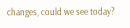changes, could we see today?